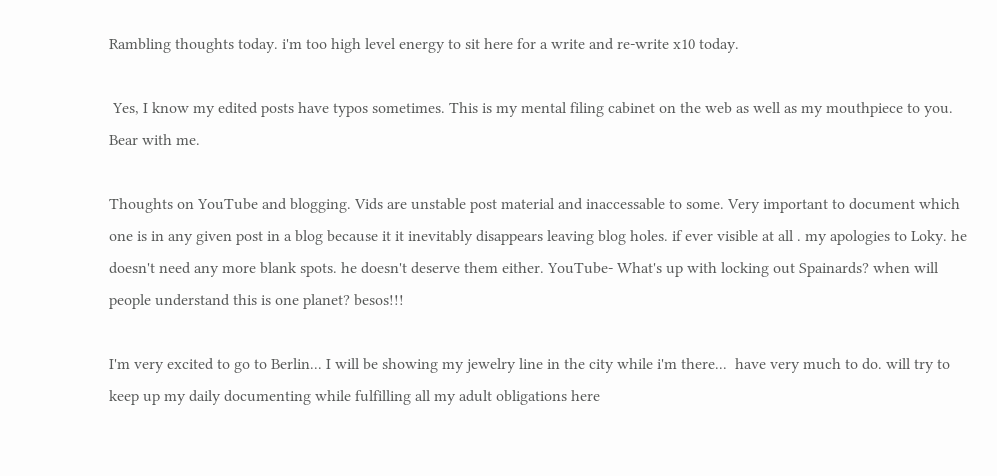Rambling thoughts today. i'm too high level energy to sit here for a write and re-write x10 today.

 Yes, I know my edited posts have typos sometimes. This is my mental filing cabinet on the web as well as my mouthpiece to you. Bear with me.

Thoughts on YouTube and blogging. Vids are unstable post material and inaccessable to some. Very important to document which one is in any given post in a blog because it it inevitably disappears leaving blog holes. if ever visible at all . my apologies to Loky. he doesn't need any more blank spots. he doesn't deserve them either. YouTube- What's up with locking out Spainards? when will people understand this is one planet? besos!!!

I'm very excited to go to Berlin... I will be showing my jewelry line in the city while i'm there...  have very much to do. will try to keep up my daily documenting while fulfilling all my adult obligations here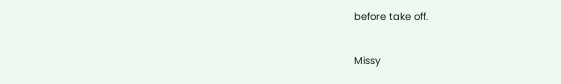before take off.

Missy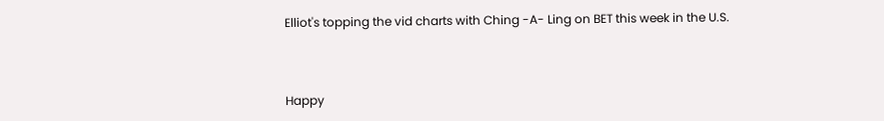Elliot's topping the vid charts with Ching -A- Ling on BET this week in the U.S.



Happy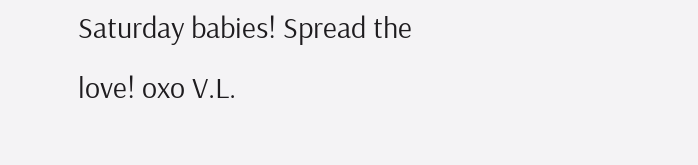Saturday babies! Spread the love! oxo V.L.